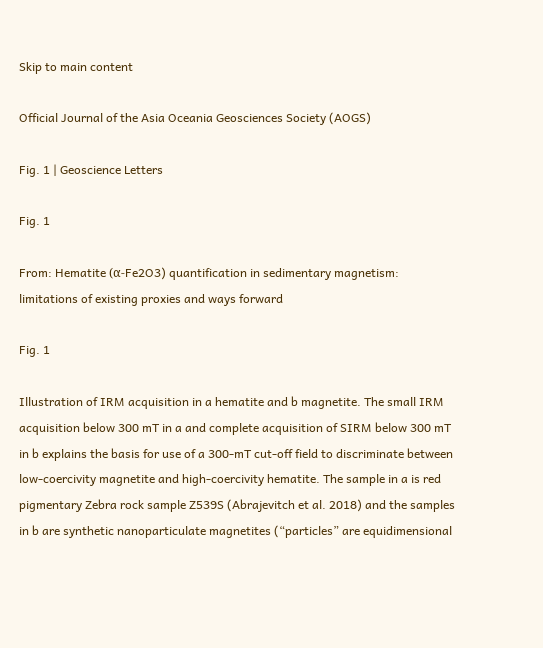Skip to main content

Official Journal of the Asia Oceania Geosciences Society (AOGS)

Fig. 1 | Geoscience Letters

Fig. 1

From: Hematite (α-Fe2O3) quantification in sedimentary magnetism: limitations of existing proxies and ways forward

Fig. 1

Illustration of IRM acquisition in a hematite and b magnetite. The small IRM acquisition below 300 mT in a and complete acquisition of SIRM below 300 mT in b explains the basis for use of a 300-mT cut-off field to discriminate between low-coercivity magnetite and high-coercivity hematite. The sample in a is red pigmentary Zebra rock sample Z539S (Abrajevitch et al. 2018) and the samples in b are synthetic nanoparticulate magnetites (“particles” are equidimensional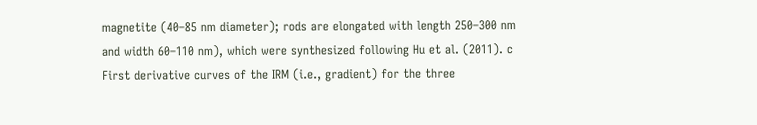magnetite (40–85 nm diameter); rods are elongated with length 250–300 nm and width 60–110 nm), which were synthesized following Hu et al. (2011). c First derivative curves of the IRM (i.e., gradient) for the three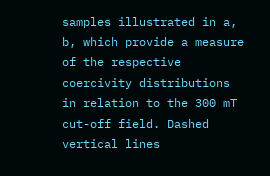samples illustrated in a, b, which provide a measure of the respective coercivity distributions in relation to the 300 mT cut-off field. Dashed vertical lines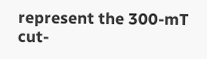represent the 300-mT cut-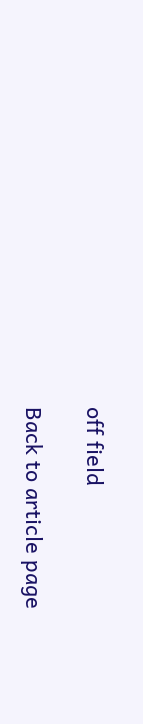off field

Back to article page